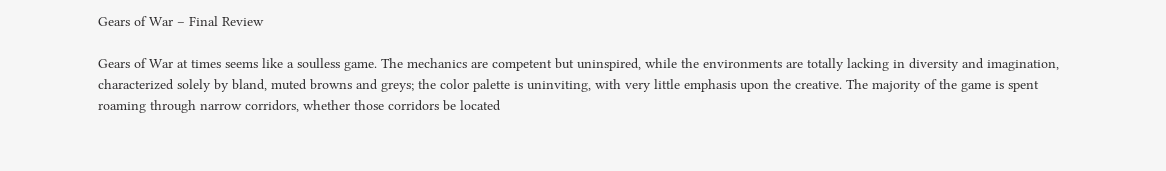Gears of War – Final Review

Gears of War at times seems like a soulless game. The mechanics are competent but uninspired, while the environments are totally lacking in diversity and imagination, characterized solely by bland, muted browns and greys; the color palette is uninviting, with very little emphasis upon the creative. The majority of the game is spent roaming through narrow corridors, whether those corridors be located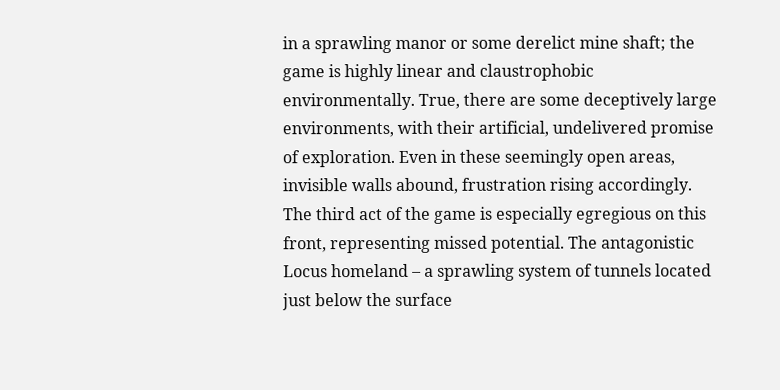in a sprawling manor or some derelict mine shaft; the game is highly linear and claustrophobic environmentally. True, there are some deceptively large environments, with their artificial, undelivered promise of exploration. Even in these seemingly open areas, invisible walls abound, frustration rising accordingly. The third act of the game is especially egregious on this front, representing missed potential. The antagonistic Locus homeland – a sprawling system of tunnels located just below the surface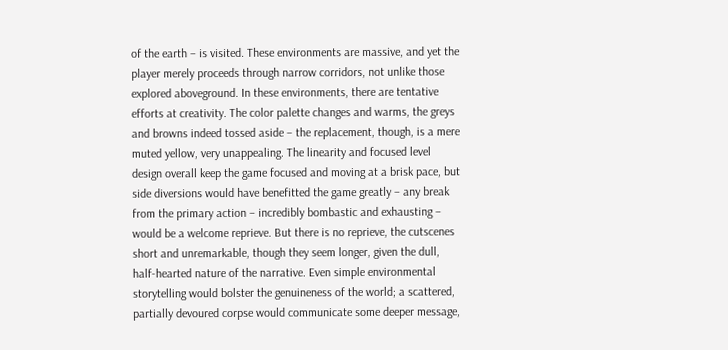of the earth – is visited. These environments are massive, and yet the player merely proceeds through narrow corridors, not unlike those explored aboveground. In these environments, there are tentative efforts at creativity. The color palette changes and warms, the greys and browns indeed tossed aside – the replacement, though, is a mere muted yellow, very unappealing. The linearity and focused level design overall keep the game focused and moving at a brisk pace, but side diversions would have benefitted the game greatly – any break from the primary action – incredibly bombastic and exhausting – would be a welcome reprieve. But there is no reprieve, the cutscenes short and unremarkable, though they seem longer, given the dull, half-hearted nature of the narrative. Even simple environmental storytelling would bolster the genuineness of the world; a scattered, partially devoured corpse would communicate some deeper message,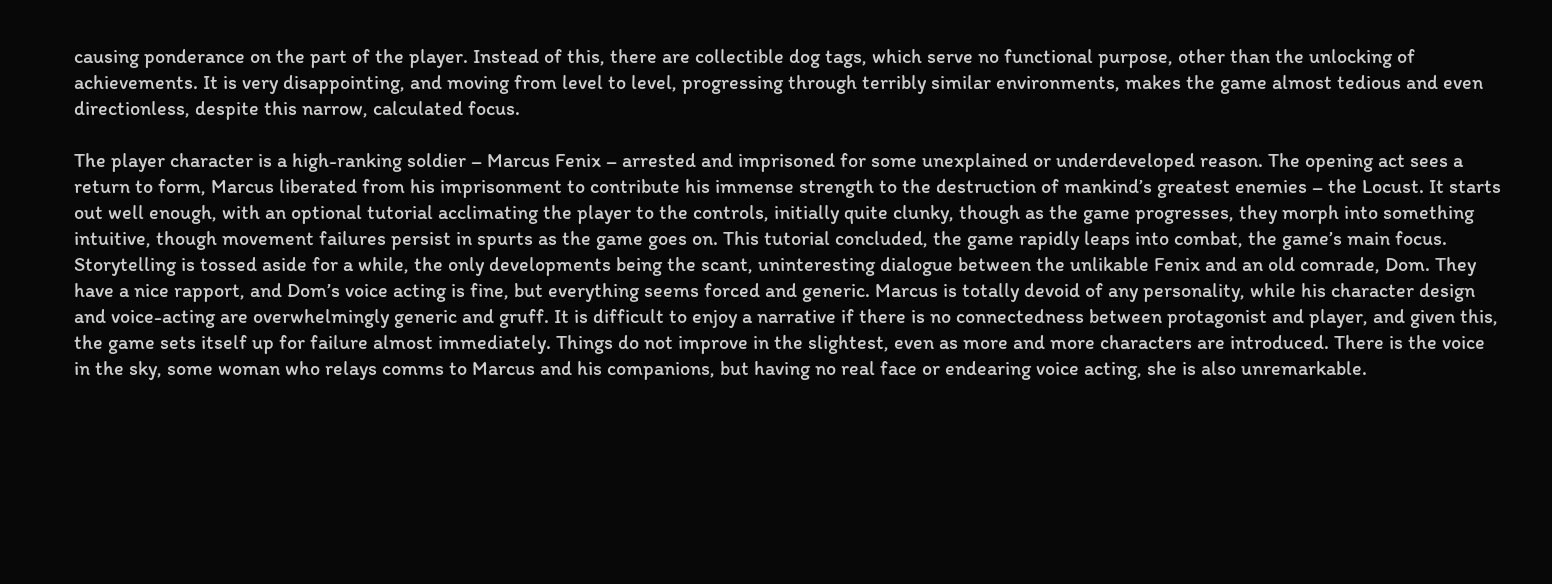causing ponderance on the part of the player. Instead of this, there are collectible dog tags, which serve no functional purpose, other than the unlocking of achievements. It is very disappointing, and moving from level to level, progressing through terribly similar environments, makes the game almost tedious and even directionless, despite this narrow, calculated focus.

The player character is a high-ranking soldier – Marcus Fenix – arrested and imprisoned for some unexplained or underdeveloped reason. The opening act sees a return to form, Marcus liberated from his imprisonment to contribute his immense strength to the destruction of mankind’s greatest enemies – the Locust. It starts out well enough, with an optional tutorial acclimating the player to the controls, initially quite clunky, though as the game progresses, they morph into something intuitive, though movement failures persist in spurts as the game goes on. This tutorial concluded, the game rapidly leaps into combat, the game’s main focus. Storytelling is tossed aside for a while, the only developments being the scant, uninteresting dialogue between the unlikable Fenix and an old comrade, Dom. They have a nice rapport, and Dom’s voice acting is fine, but everything seems forced and generic. Marcus is totally devoid of any personality, while his character design and voice-acting are overwhelmingly generic and gruff. It is difficult to enjoy a narrative if there is no connectedness between protagonist and player, and given this, the game sets itself up for failure almost immediately. Things do not improve in the slightest, even as more and more characters are introduced. There is the voice in the sky, some woman who relays comms to Marcus and his companions, but having no real face or endearing voice acting, she is also unremarkable.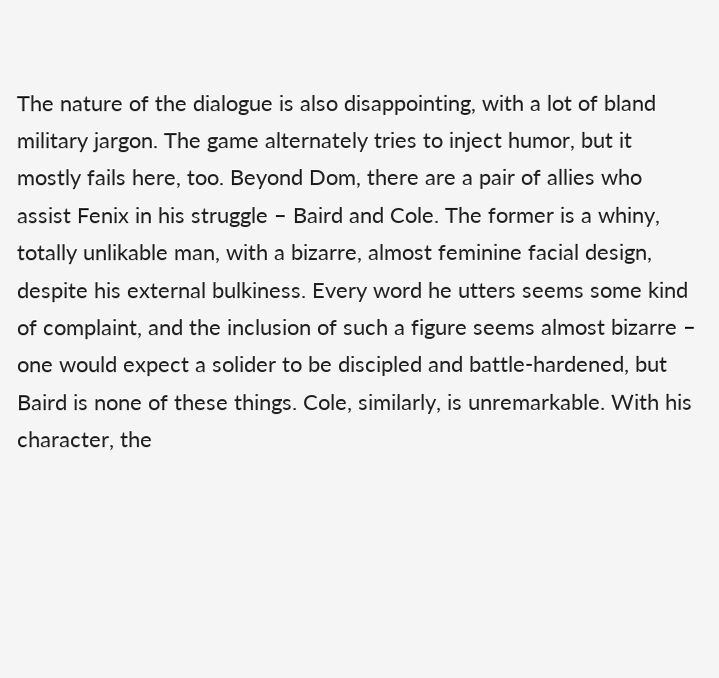The nature of the dialogue is also disappointing, with a lot of bland military jargon. The game alternately tries to inject humor, but it mostly fails here, too. Beyond Dom, there are a pair of allies who assist Fenix in his struggle – Baird and Cole. The former is a whiny, totally unlikable man, with a bizarre, almost feminine facial design, despite his external bulkiness. Every word he utters seems some kind of complaint, and the inclusion of such a figure seems almost bizarre – one would expect a solider to be discipled and battle-hardened, but Baird is none of these things. Cole, similarly, is unremarkable. With his character, the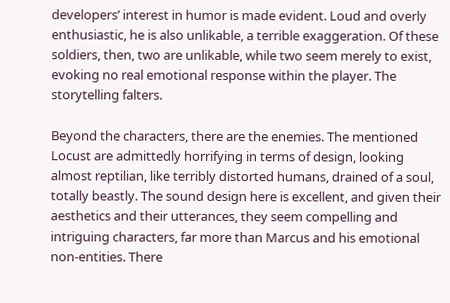developers’ interest in humor is made evident. Loud and overly enthusiastic, he is also unlikable, a terrible exaggeration. Of these soldiers, then, two are unlikable, while two seem merely to exist, evoking no real emotional response within the player. The storytelling falters.

Beyond the characters, there are the enemies. The mentioned Locust are admittedly horrifying in terms of design, looking almost reptilian, like terribly distorted humans, drained of a soul, totally beastly. The sound design here is excellent, and given their aesthetics and their utterances, they seem compelling and intriguing characters, far more than Marcus and his emotional non-entities. There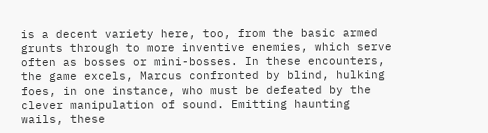is a decent variety here, too, from the basic armed grunts through to more inventive enemies, which serve often as bosses or mini-bosses. In these encounters, the game excels, Marcus confronted by blind, hulking foes, in one instance, who must be defeated by the clever manipulation of sound. Emitting haunting wails, these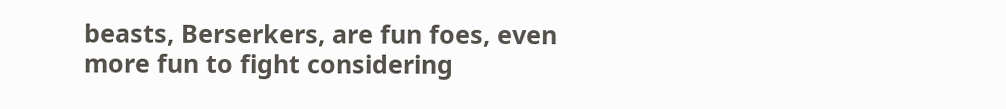beasts, Berserkers, are fun foes, even more fun to fight considering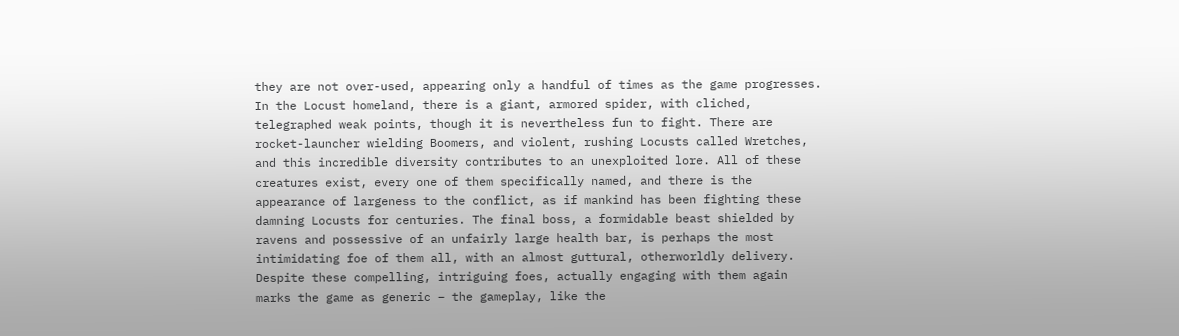they are not over-used, appearing only a handful of times as the game progresses. In the Locust homeland, there is a giant, armored spider, with cliched, telegraphed weak points, though it is nevertheless fun to fight. There are rocket-launcher wielding Boomers, and violent, rushing Locusts called Wretches, and this incredible diversity contributes to an unexploited lore. All of these creatures exist, every one of them specifically named, and there is the appearance of largeness to the conflict, as if mankind has been fighting these damning Locusts for centuries. The final boss, a formidable beast shielded by ravens and possessive of an unfairly large health bar, is perhaps the most intimidating foe of them all, with an almost guttural, otherworldly delivery. Despite these compelling, intriguing foes, actually engaging with them again marks the game as generic – the gameplay, like the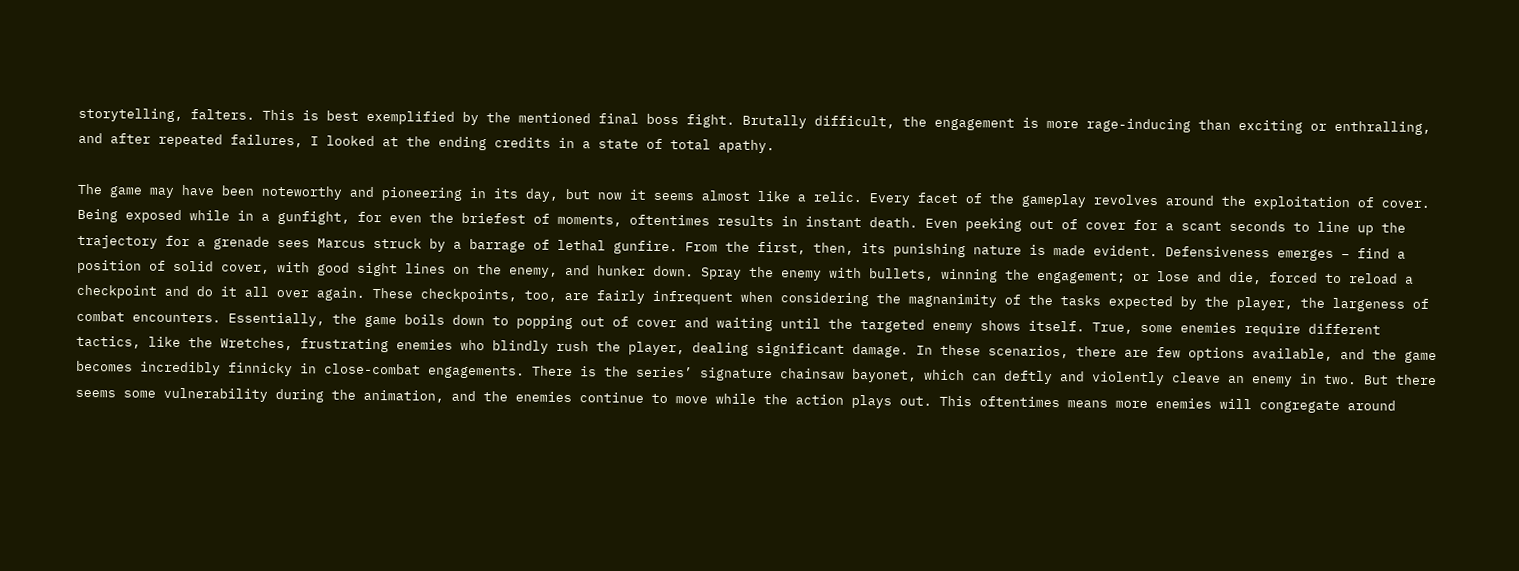storytelling, falters. This is best exemplified by the mentioned final boss fight. Brutally difficult, the engagement is more rage-inducing than exciting or enthralling, and after repeated failures, I looked at the ending credits in a state of total apathy.

The game may have been noteworthy and pioneering in its day, but now it seems almost like a relic. Every facet of the gameplay revolves around the exploitation of cover. Being exposed while in a gunfight, for even the briefest of moments, oftentimes results in instant death. Even peeking out of cover for a scant seconds to line up the trajectory for a grenade sees Marcus struck by a barrage of lethal gunfire. From the first, then, its punishing nature is made evident. Defensiveness emerges – find a position of solid cover, with good sight lines on the enemy, and hunker down. Spray the enemy with bullets, winning the engagement; or lose and die, forced to reload a checkpoint and do it all over again. These checkpoints, too, are fairly infrequent when considering the magnanimity of the tasks expected by the player, the largeness of combat encounters. Essentially, the game boils down to popping out of cover and waiting until the targeted enemy shows itself. True, some enemies require different tactics, like the Wretches, frustrating enemies who blindly rush the player, dealing significant damage. In these scenarios, there are few options available, and the game becomes incredibly finnicky in close-combat engagements. There is the series’ signature chainsaw bayonet, which can deftly and violently cleave an enemy in two. But there seems some vulnerability during the animation, and the enemies continue to move while the action plays out. This oftentimes means more enemies will congregate around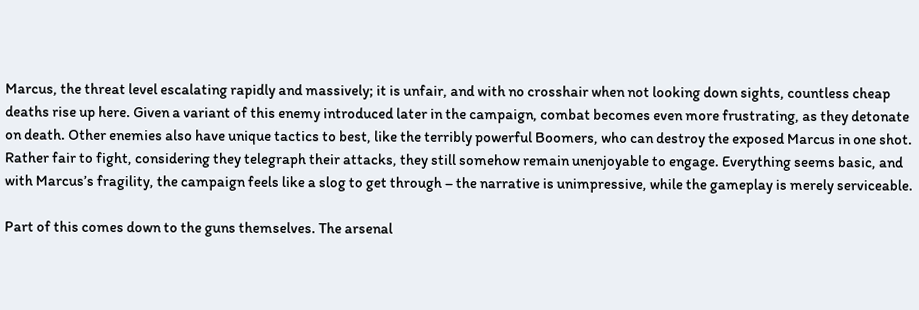Marcus, the threat level escalating rapidly and massively; it is unfair, and with no crosshair when not looking down sights, countless cheap deaths rise up here. Given a variant of this enemy introduced later in the campaign, combat becomes even more frustrating, as they detonate on death. Other enemies also have unique tactics to best, like the terribly powerful Boomers, who can destroy the exposed Marcus in one shot. Rather fair to fight, considering they telegraph their attacks, they still somehow remain unenjoyable to engage. Everything seems basic, and with Marcus’s fragility, the campaign feels like a slog to get through – the narrative is unimpressive, while the gameplay is merely serviceable.

Part of this comes down to the guns themselves. The arsenal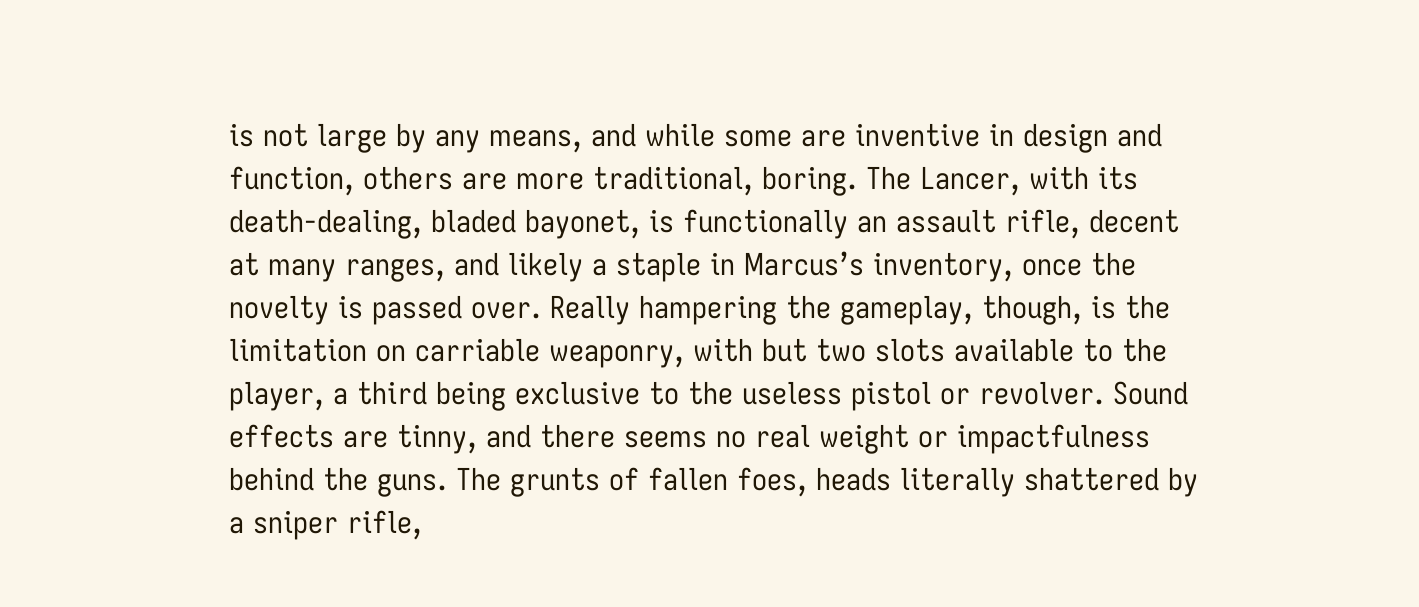is not large by any means, and while some are inventive in design and function, others are more traditional, boring. The Lancer, with its death-dealing, bladed bayonet, is functionally an assault rifle, decent at many ranges, and likely a staple in Marcus’s inventory, once the novelty is passed over. Really hampering the gameplay, though, is the limitation on carriable weaponry, with but two slots available to the player, a third being exclusive to the useless pistol or revolver. Sound effects are tinny, and there seems no real weight or impactfulness behind the guns. The grunts of fallen foes, heads literally shattered by a sniper rifle,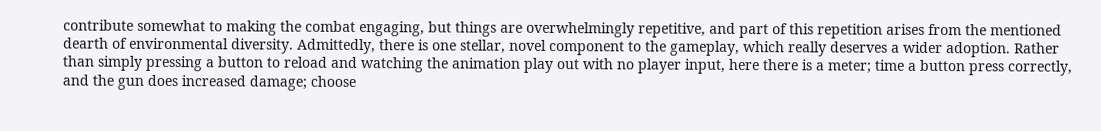contribute somewhat to making the combat engaging, but things are overwhelmingly repetitive, and part of this repetition arises from the mentioned dearth of environmental diversity. Admittedly, there is one stellar, novel component to the gameplay, which really deserves a wider adoption. Rather than simply pressing a button to reload and watching the animation play out with no player input, here there is a meter; time a button press correctly, and the gun does increased damage; choose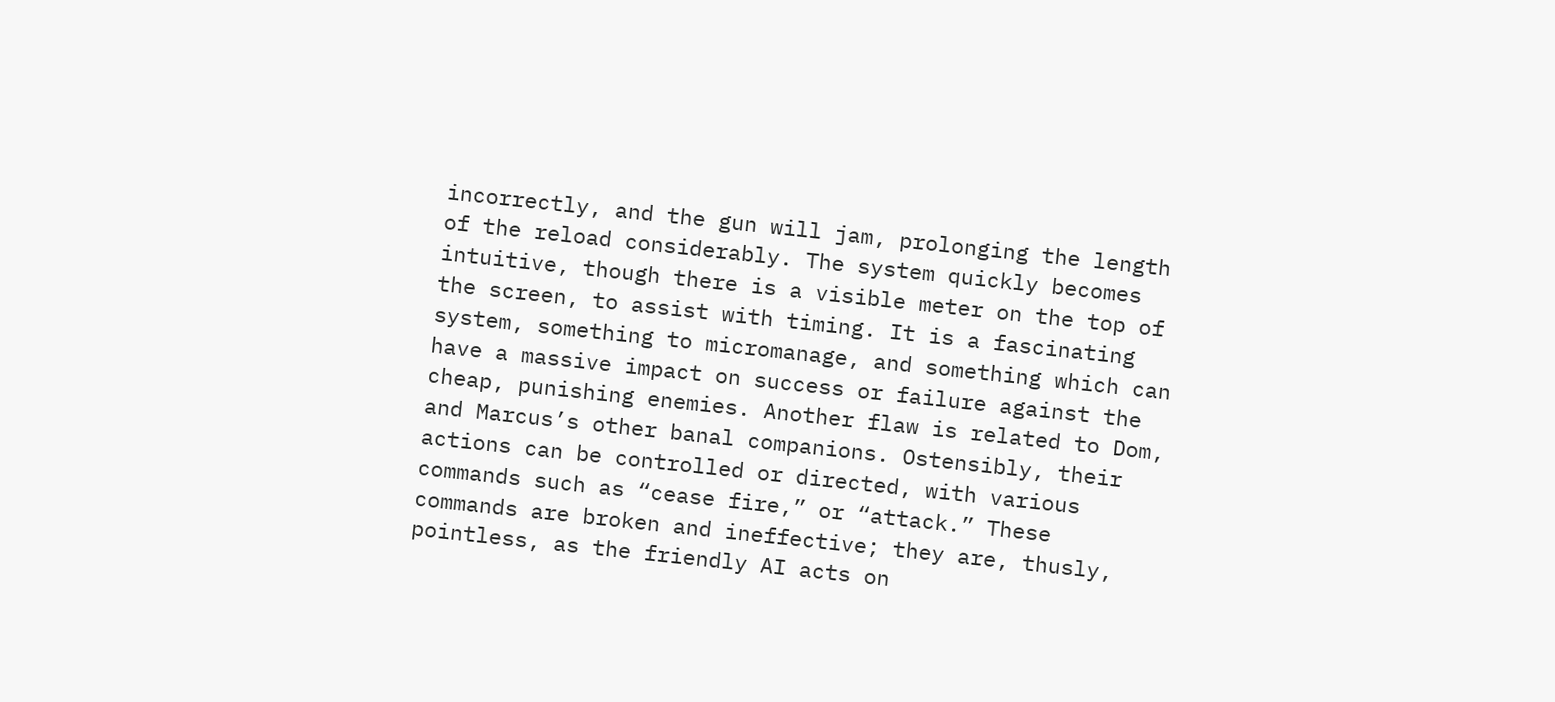incorrectly, and the gun will jam, prolonging the length of the reload considerably. The system quickly becomes intuitive, though there is a visible meter on the top of the screen, to assist with timing. It is a fascinating system, something to micromanage, and something which can have a massive impact on success or failure against the cheap, punishing enemies. Another flaw is related to Dom, and Marcus’s other banal companions. Ostensibly, their actions can be controlled or directed, with various commands such as “cease fire,” or “attack.” These commands are broken and ineffective; they are, thusly, pointless, as the friendly AI acts on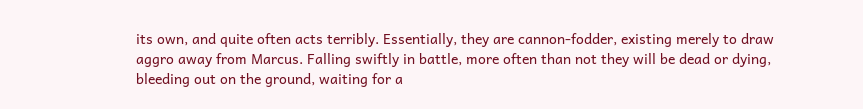its own, and quite often acts terribly. Essentially, they are cannon-fodder, existing merely to draw aggro away from Marcus. Falling swiftly in battle, more often than not they will be dead or dying, bleeding out on the ground, waiting for a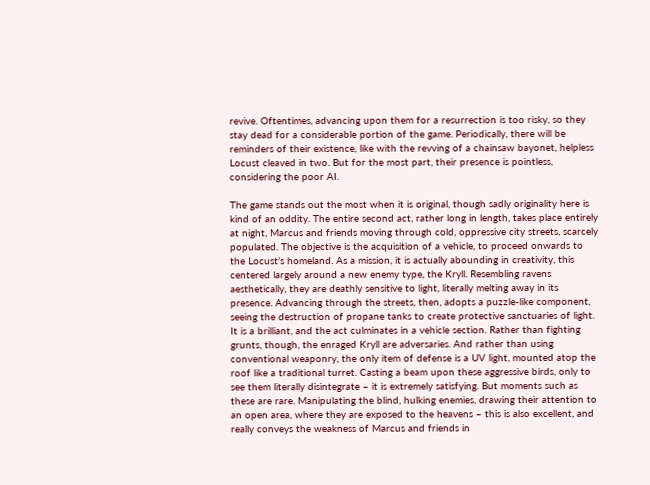revive. Oftentimes, advancing upon them for a resurrection is too risky, so they stay dead for a considerable portion of the game. Periodically, there will be reminders of their existence, like with the revving of a chainsaw bayonet, helpless Locust cleaved in two. But for the most part, their presence is pointless, considering the poor AI.

The game stands out the most when it is original, though sadly originality here is kind of an oddity. The entire second act, rather long in length, takes place entirely at night, Marcus and friends moving through cold, oppressive city streets, scarcely populated. The objective is the acquisition of a vehicle, to proceed onwards to the Locust’s homeland. As a mission, it is actually abounding in creativity, this centered largely around a new enemy type, the Kryll. Resembling ravens aesthetically, they are deathly sensitive to light, literally melting away in its presence. Advancing through the streets, then, adopts a puzzle-like component, seeing the destruction of propane tanks to create protective sanctuaries of light. It is a brilliant, and the act culminates in a vehicle section. Rather than fighting grunts, though, the enraged Kryll are adversaries. And rather than using conventional weaponry, the only item of defense is a UV light, mounted atop the roof like a traditional turret. Casting a beam upon these aggressive birds, only to see them literally disintegrate – it is extremely satisfying. But moments such as these are rare. Manipulating the blind, hulking enemies, drawing their attention to an open area, where they are exposed to the heavens – this is also excellent, and really conveys the weakness of Marcus and friends in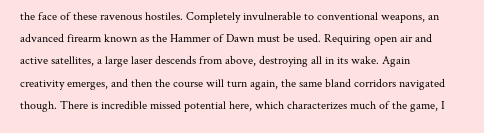the face of these ravenous hostiles. Completely invulnerable to conventional weapons, an advanced firearm known as the Hammer of Dawn must be used. Requiring open air and active satellites, a large laser descends from above, destroying all in its wake. Again creativity emerges, and then the course will turn again, the same bland corridors navigated though. There is incredible missed potential here, which characterizes much of the game, I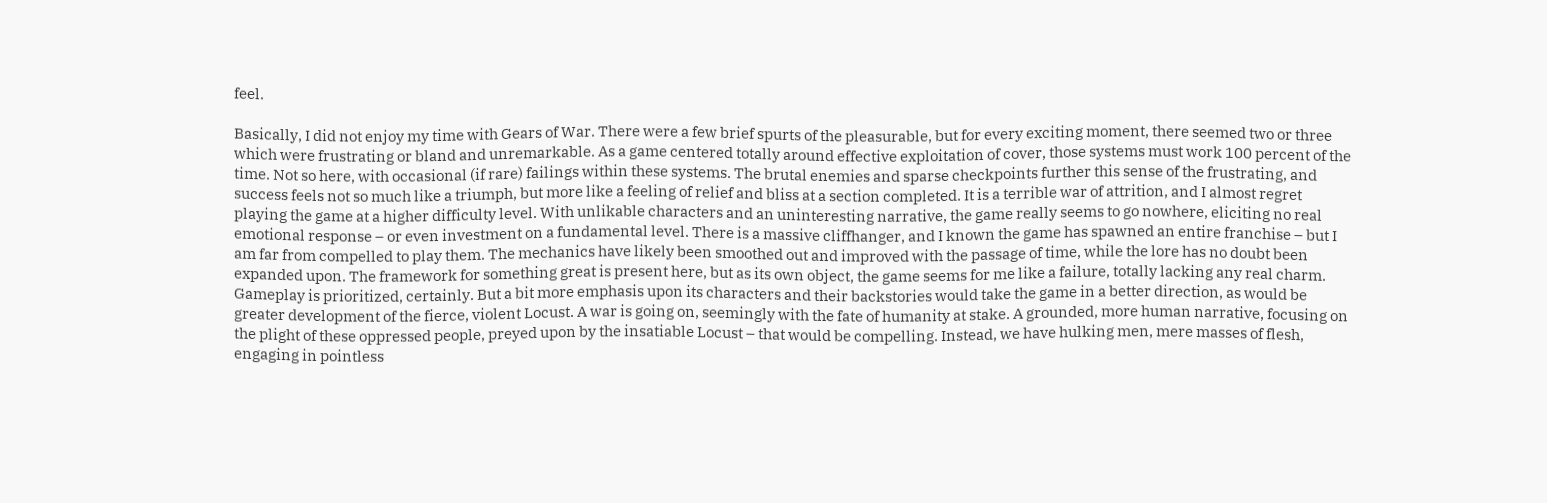feel.

Basically, I did not enjoy my time with Gears of War. There were a few brief spurts of the pleasurable, but for every exciting moment, there seemed two or three which were frustrating or bland and unremarkable. As a game centered totally around effective exploitation of cover, those systems must work 100 percent of the time. Not so here, with occasional (if rare) failings within these systems. The brutal enemies and sparse checkpoints further this sense of the frustrating, and success feels not so much like a triumph, but more like a feeling of relief and bliss at a section completed. It is a terrible war of attrition, and I almost regret playing the game at a higher difficulty level. With unlikable characters and an uninteresting narrative, the game really seems to go nowhere, eliciting no real emotional response – or even investment on a fundamental level. There is a massive cliffhanger, and I known the game has spawned an entire franchise – but I am far from compelled to play them. The mechanics have likely been smoothed out and improved with the passage of time, while the lore has no doubt been expanded upon. The framework for something great is present here, but as its own object, the game seems for me like a failure, totally lacking any real charm. Gameplay is prioritized, certainly. But a bit more emphasis upon its characters and their backstories would take the game in a better direction, as would be greater development of the fierce, violent Locust. A war is going on, seemingly with the fate of humanity at stake. A grounded, more human narrative, focusing on the plight of these oppressed people, preyed upon by the insatiable Locust – that would be compelling. Instead, we have hulking men, mere masses of flesh, engaging in pointless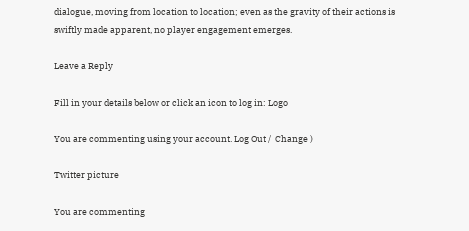dialogue, moving from location to location; even as the gravity of their actions is swiftly made apparent, no player engagement emerges.

Leave a Reply

Fill in your details below or click an icon to log in: Logo

You are commenting using your account. Log Out /  Change )

Twitter picture

You are commenting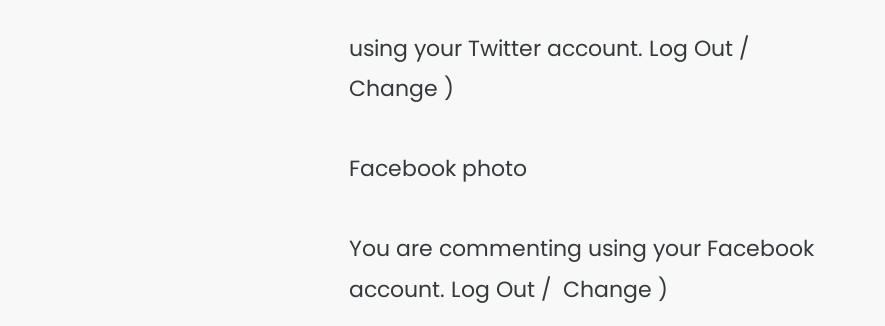using your Twitter account. Log Out /  Change )

Facebook photo

You are commenting using your Facebook account. Log Out /  Change )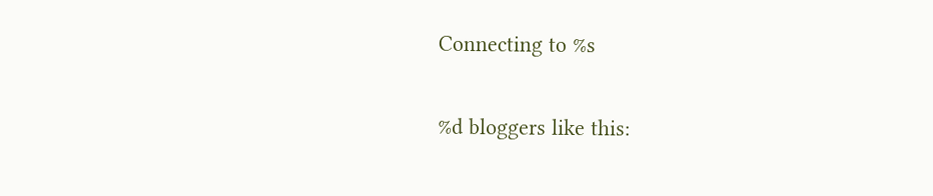Connecting to %s

%d bloggers like this: